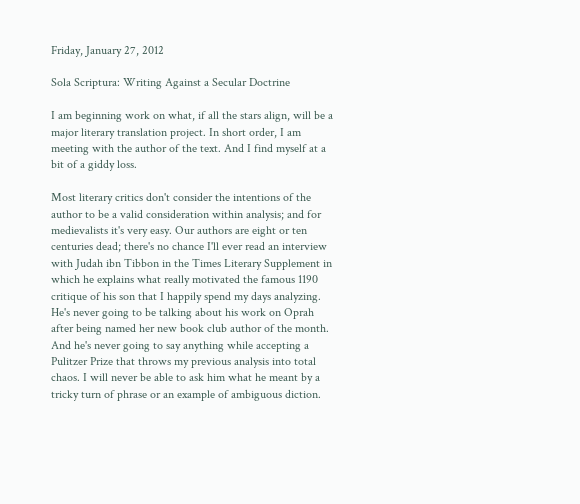Friday, January 27, 2012

Sola Scriptura: Writing Against a Secular Doctrine

I am beginning work on what, if all the stars align, will be a major literary translation project. In short order, I am meeting with the author of the text. And I find myself at a bit of a giddy loss.

Most literary critics don't consider the intentions of the author to be a valid consideration within analysis; and for medievalists it's very easy. Our authors are eight or ten centuries dead; there's no chance I'll ever read an interview with Judah ibn Tibbon in the Times Literary Supplement in which he explains what really motivated the famous 1190 critique of his son that I happily spend my days analyzing. He's never going to be talking about his work on Oprah after being named her new book club author of the month. And he's never going to say anything while accepting a Pulitzer Prize that throws my previous analysis into total chaos. I will never be able to ask him what he meant by a tricky turn of phrase or an example of ambiguous diction.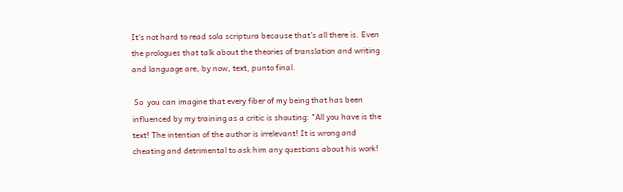It's not hard to read sola scriptura because that's all there is. Even the prologues that talk about the theories of translation and writing and language are, by now, text, punto final.

 So  you can imagine that every fiber of my being that has been influenced by my training as a critic is shouting: "All you have is the text! The intention of the author is irrelevant! It is wrong and cheating and detrimental to ask him any questions about his work!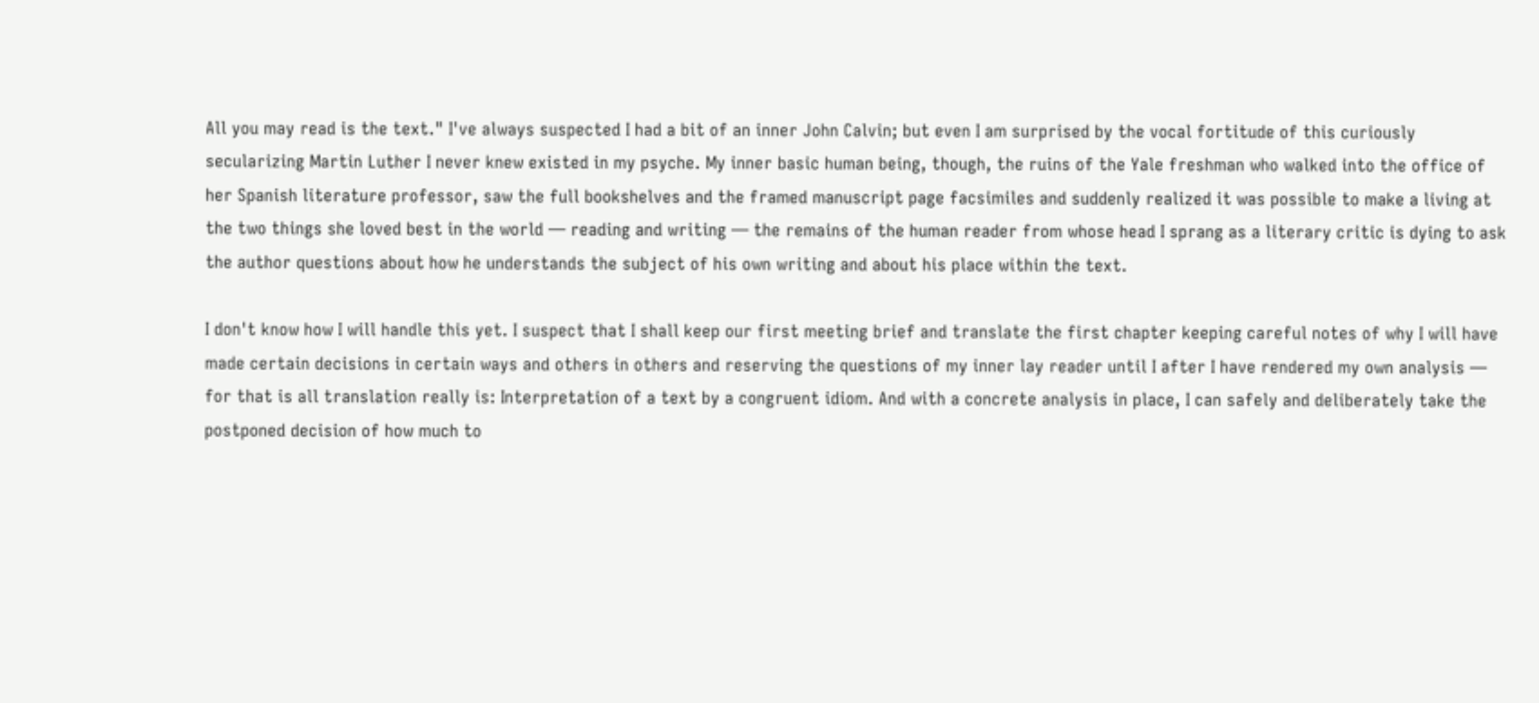All you may read is the text." I've always suspected I had a bit of an inner John Calvin; but even I am surprised by the vocal fortitude of this curiously secularizing Martin Luther I never knew existed in my psyche. My inner basic human being, though, the ruins of the Yale freshman who walked into the office of her Spanish literature professor, saw the full bookshelves and the framed manuscript page facsimiles and suddenly realized it was possible to make a living at the two things she loved best in the world — reading and writing — the remains of the human reader from whose head I sprang as a literary critic is dying to ask the author questions about how he understands the subject of his own writing and about his place within the text.

I don't know how I will handle this yet. I suspect that I shall keep our first meeting brief and translate the first chapter keeping careful notes of why I will have made certain decisions in certain ways and others in others and reserving the questions of my inner lay reader until I after I have rendered my own analysis — for that is all translation really is: Interpretation of a text by a congruent idiom. And with a concrete analysis in place, I can safely and deliberately take the postponed decision of how much to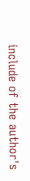include of the author's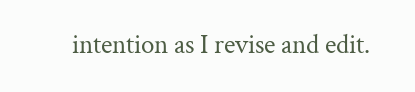intention as I revise and edit.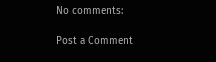No comments:

Post a Comment